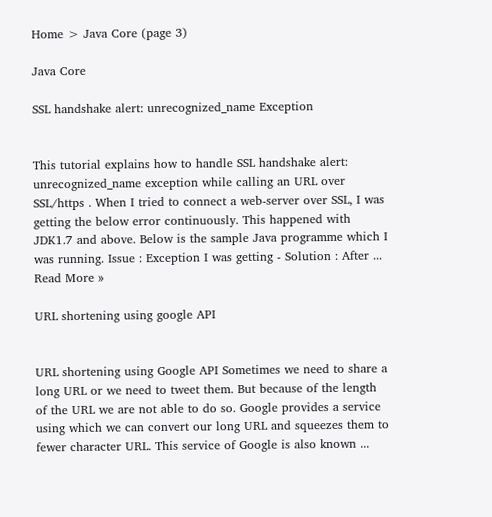Home > Java Core (page 3)

Java Core

SSL handshake alert: unrecognized_name Exception


This tutorial explains how to handle SSL handshake alert: unrecognized_name exception while calling an URL over SSL/https . When I tried to connect a web-server over SSL, I was getting the below error continuously. This happened with JDK1.7 and above. Below is the sample Java programme which I was running. Issue : Exception I was getting - Solution : After ... Read More »

URL shortening using google API


URL shortening using Google API Sometimes we need to share a long URL or we need to tweet them. But because of the length of the URL we are not able to do so. Google provides a service using which we can convert our long URL and squeezes them to fewer character URL. This service of Google is also known ...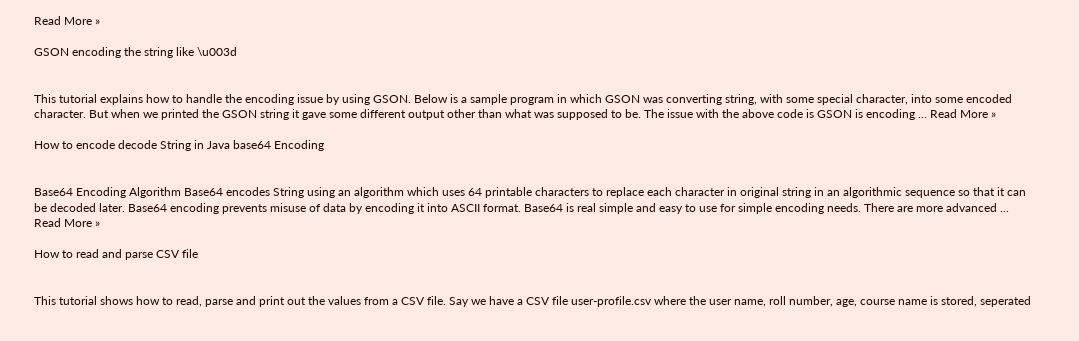Read More »

GSON encoding the string like \u003d


This tutorial explains how to handle the encoding issue by using GSON. Below is a sample program in which GSON was converting string, with some special character, into some encoded character. But when we printed the GSON string it gave some different output other than what was supposed to be. The issue with the above code is GSON is encoding ... Read More »

How to encode decode String in Java base64 Encoding


Base64 Encoding Algorithm Base64 encodes String using an algorithm which uses 64 printable characters to replace each character in original string in an algorithmic sequence so that it can be decoded later. Base64 encoding prevents misuse of data by encoding it into ASCII format. Base64 is real simple and easy to use for simple encoding needs. There are more advanced ... Read More »

How to read and parse CSV file


This tutorial shows how to read, parse and print out the values from a CSV file. Say we have a CSV file user-profile.csv where the user name, roll number, age, course name is stored, seperated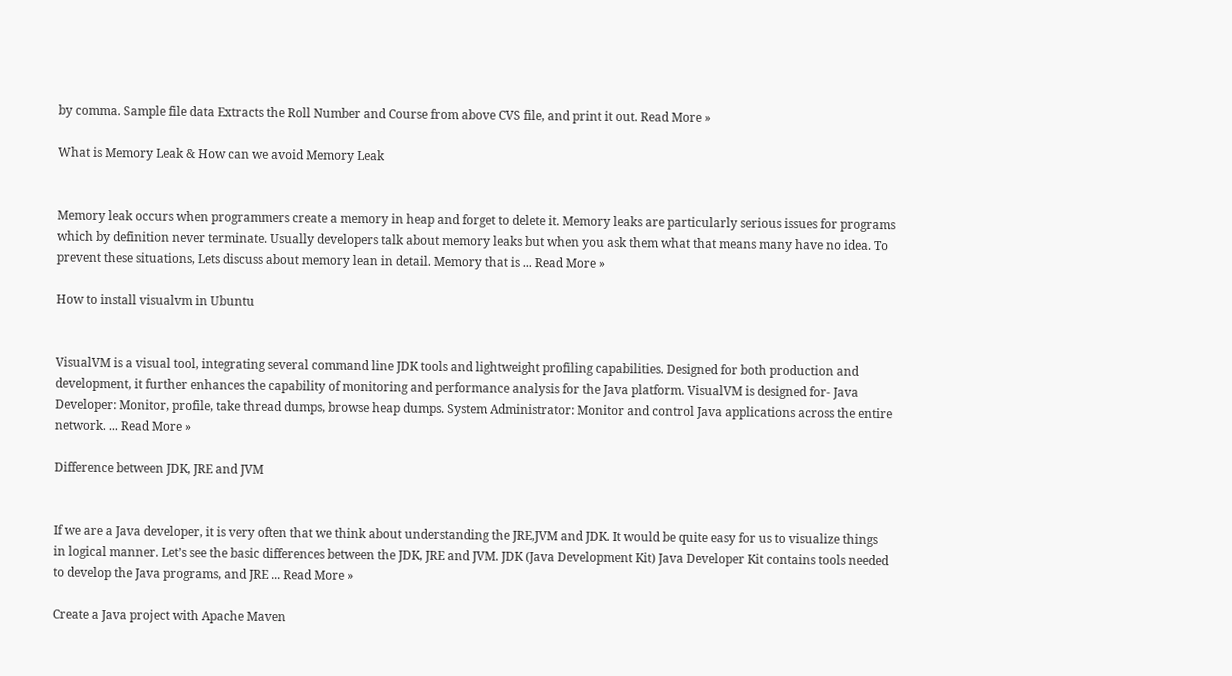by comma. Sample file data Extracts the Roll Number and Course from above CVS file, and print it out. Read More »

What is Memory Leak & How can we avoid Memory Leak


Memory leak occurs when programmers create a memory in heap and forget to delete it. Memory leaks are particularly serious issues for programs which by definition never terminate. Usually developers talk about memory leaks but when you ask them what that means many have no idea. To prevent these situations, Lets discuss about memory lean in detail. Memory that is ... Read More »

How to install visualvm in Ubuntu


VisualVM is a visual tool, integrating several command line JDK tools and lightweight profiling capabilities. Designed for both production and development, it further enhances the capability of monitoring and performance analysis for the Java platform. VisualVM is designed for- Java Developer: Monitor, profile, take thread dumps, browse heap dumps. System Administrator: Monitor and control Java applications across the entire network. ... Read More »

Difference between JDK, JRE and JVM


If we are a Java developer, it is very often that we think about understanding the JRE,JVM and JDK. It would be quite easy for us to visualize things in logical manner. Let’s see the basic differences between the JDK, JRE and JVM. JDK (Java Development Kit) Java Developer Kit contains tools needed to develop the Java programs, and JRE ... Read More »

Create a Java project with Apache Maven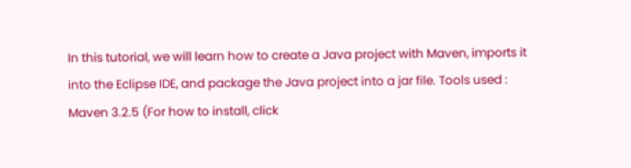In this tutorial, we will learn how to create a Java project with Maven, imports it into the Eclipse IDE, and package the Java project into a jar file. Tools used : Maven 3.2.5 (For how to install, click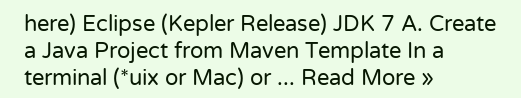here) Eclipse (Kepler Release) JDK 7 A. Create a Java Project from Maven Template In a terminal (*uix or Mac) or ... Read More »